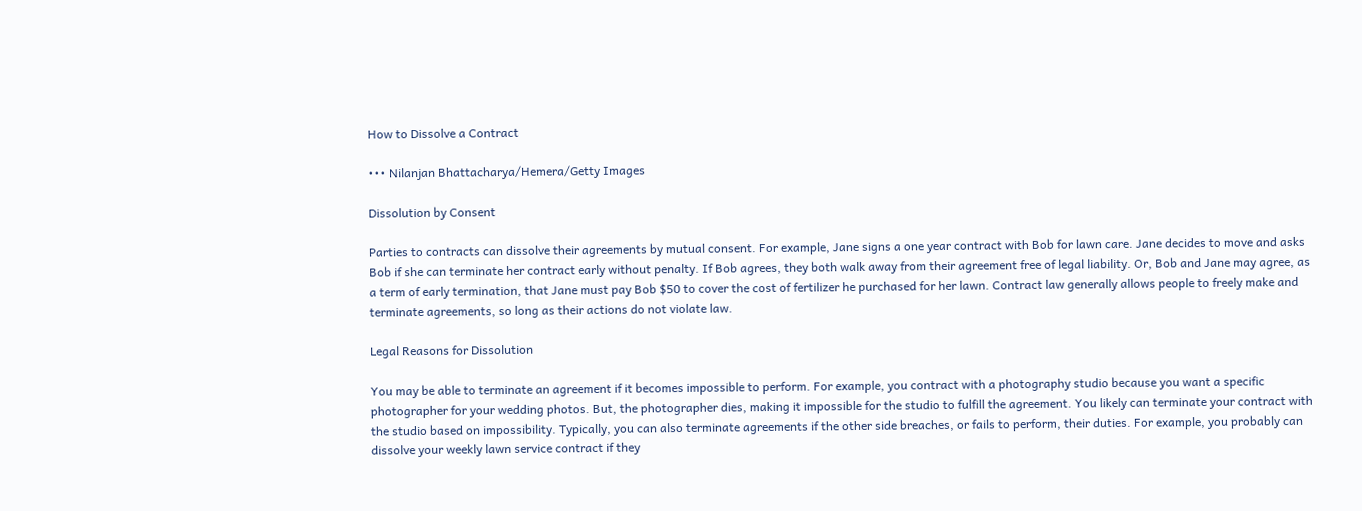How to Dissolve a Contract

••• Nilanjan Bhattacharya/Hemera/Getty Images

Dissolution by Consent

Parties to contracts can dissolve their agreements by mutual consent. For example, Jane signs a one year contract with Bob for lawn care. Jane decides to move and asks Bob if she can terminate her contract early without penalty. If Bob agrees, they both walk away from their agreement free of legal liability. Or, Bob and Jane may agree, as a term of early termination, that Jane must pay Bob $50 to cover the cost of fertilizer he purchased for her lawn. Contract law generally allows people to freely make and terminate agreements, so long as their actions do not violate law.

Legal Reasons for Dissolution

You may be able to terminate an agreement if it becomes impossible to perform. For example, you contract with a photography studio because you want a specific photographer for your wedding photos. But, the photographer dies, making it impossible for the studio to fulfill the agreement. You likely can terminate your contract with the studio based on impossibility. Typically, you can also terminate agreements if the other side breaches, or fails to perform, their duties. For example, you probably can dissolve your weekly lawn service contract if they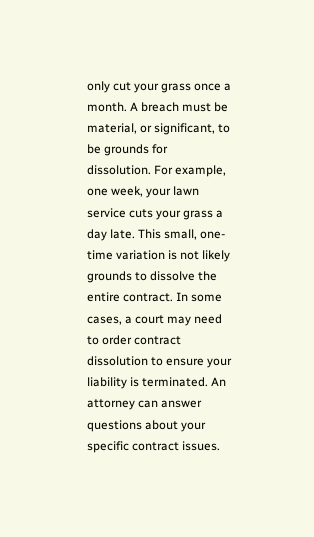only cut your grass once a month. A breach must be material, or significant, to be grounds for dissolution. For example, one week, your lawn service cuts your grass a day late. This small, one-time variation is not likely grounds to dissolve the entire contract. In some cases, a court may need to order contract dissolution to ensure your liability is terminated. An attorney can answer questions about your specific contract issues.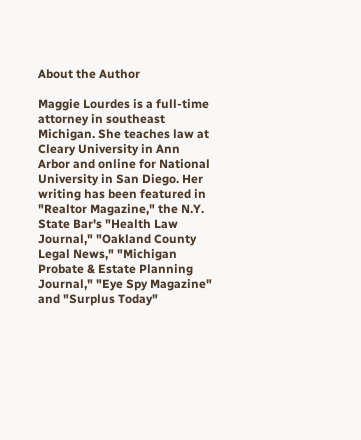About the Author

Maggie Lourdes is a full-time attorney in southeast Michigan. She teaches law at Cleary University in Ann Arbor and online for National University in San Diego. Her writing has been featured in "Realtor Magazine," the N.Y. State Bar's "Health Law Journal," "Oakland County Legal News," "Michigan Probate & Estate Planning Journal," "Eye Spy Magazine" and "Surplus Today"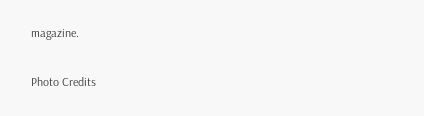magazine.

Photo Credits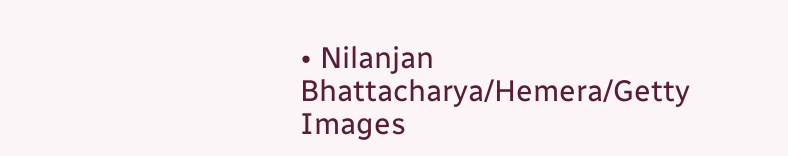• Nilanjan Bhattacharya/Hemera/Getty Images